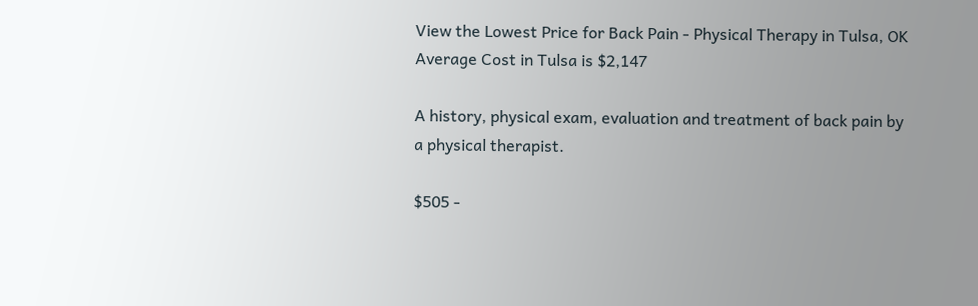View the Lowest Price for Back Pain - Physical Therapy in Tulsa, OK
Average Cost in Tulsa is $2,147

A history, physical exam, evaluation and treatment of back pain by a physical therapist.

$505 -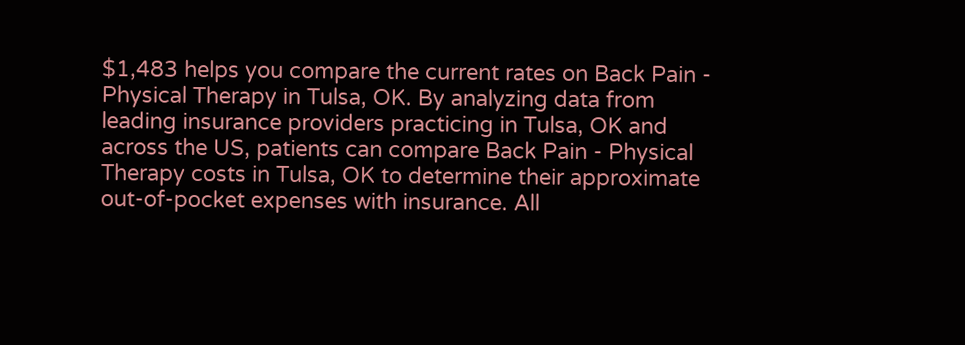$1,483 helps you compare the current rates on Back Pain - Physical Therapy in Tulsa, OK. By analyzing data from leading insurance providers practicing in Tulsa, OK and across the US, patients can compare Back Pain - Physical Therapy costs in Tulsa, OK to determine their approximate out-of-pocket expenses with insurance. All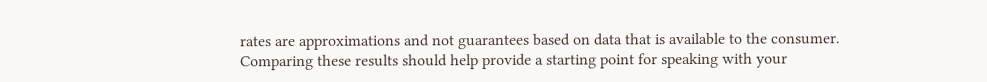rates are approximations and not guarantees based on data that is available to the consumer. Comparing these results should help provide a starting point for speaking with your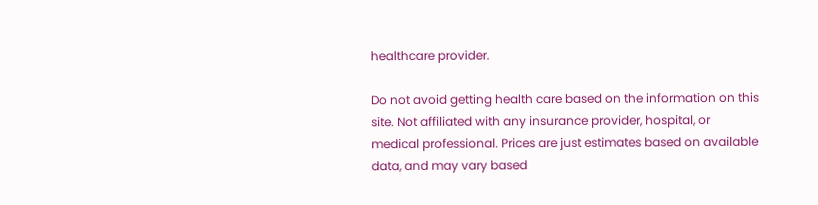healthcare provider.

Do not avoid getting health care based on the information on this site. Not affiliated with any insurance provider, hospital, or medical professional. Prices are just estimates based on available data, and may vary based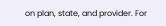on plan, state, and provider. For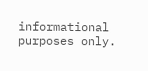informational purposes only.